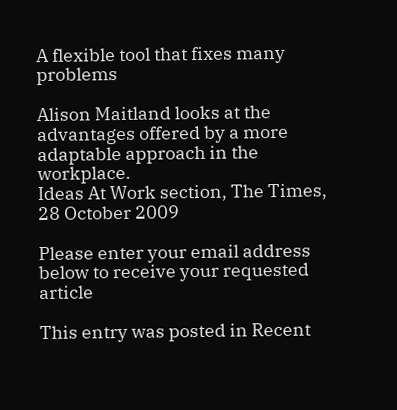A flexible tool that fixes many problems

Alison Maitland looks at the advantages offered by a more adaptable approach in the workplace.
Ideas At Work section, The Times, 28 October 2009

Please enter your email address below to receive your requested article

This entry was posted in Recent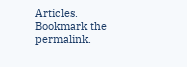Articles. Bookmark the permalink.